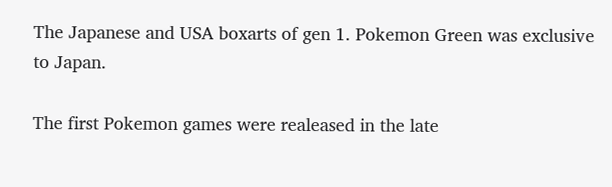The Japanese and USA boxarts of gen 1. Pokemon Green was exclusive to Japan.

The first Pokemon games were realeased in the late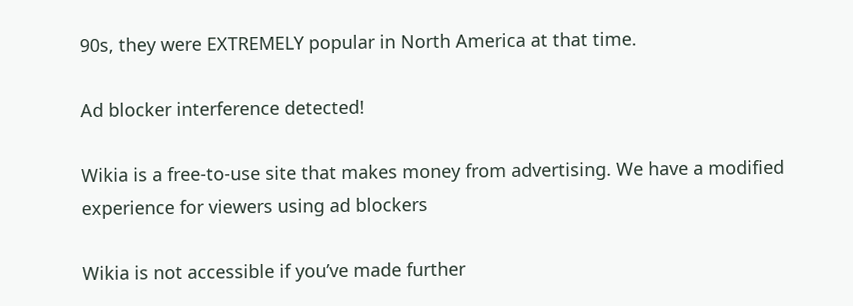90s, they were EXTREMELY popular in North America at that time.

Ad blocker interference detected!

Wikia is a free-to-use site that makes money from advertising. We have a modified experience for viewers using ad blockers

Wikia is not accessible if you’ve made further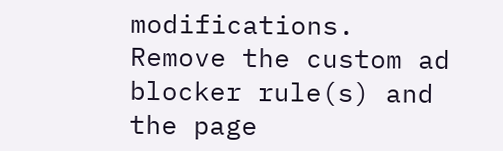modifications. Remove the custom ad blocker rule(s) and the page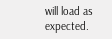will load as expected.